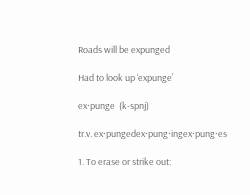Roads will be expunged

Had to look up ‘expunge’

ex·punge  (k-spnj)

tr.v. ex·pungedex·pung·ingex·pung·es

1. To erase or strike out: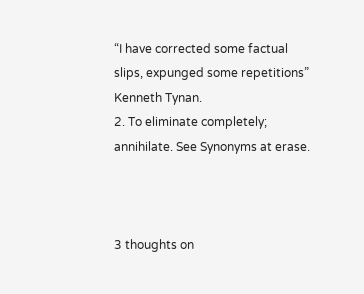“I have corrected some factual slips, expunged some repetitions” Kenneth Tynan.
2. To eliminate completely; annihilate. See Synonyms at erase.



3 thoughts on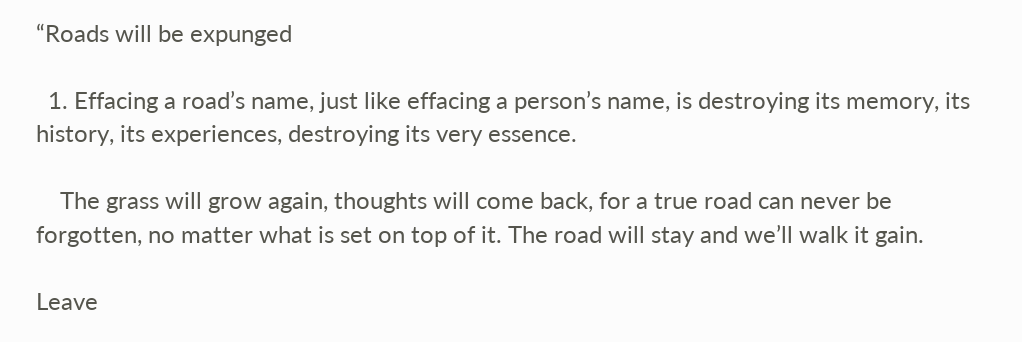“Roads will be expunged

  1. Effacing a road’s name, just like effacing a person’s name, is destroying its memory, its history, its experiences, destroying its very essence.

    The grass will grow again, thoughts will come back, for a true road can never be forgotten, no matter what is set on top of it. The road will stay and we’ll walk it gain.

Leave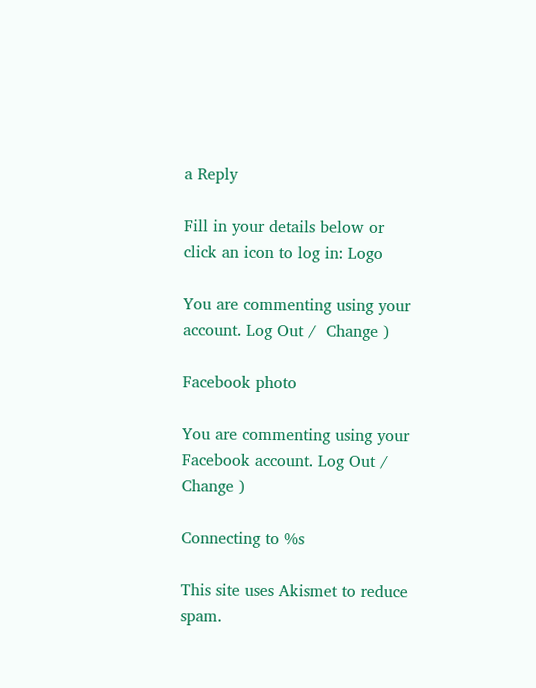a Reply

Fill in your details below or click an icon to log in: Logo

You are commenting using your account. Log Out /  Change )

Facebook photo

You are commenting using your Facebook account. Log Out /  Change )

Connecting to %s

This site uses Akismet to reduce spam.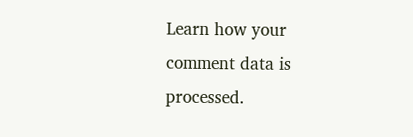Learn how your comment data is processed.